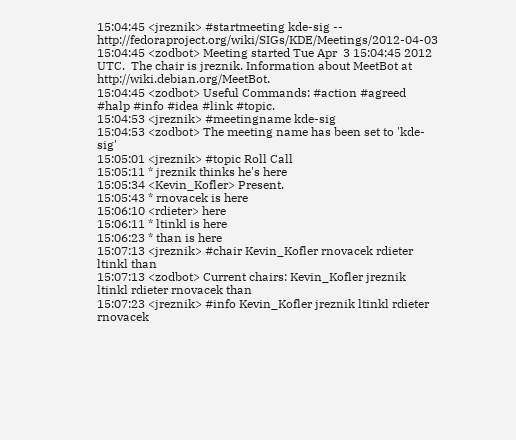15:04:45 <jreznik> #startmeeting kde-sig -- http://fedoraproject.org/wiki/SIGs/KDE/Meetings/2012-04-03
15:04:45 <zodbot> Meeting started Tue Apr  3 15:04:45 2012 UTC.  The chair is jreznik. Information about MeetBot at http://wiki.debian.org/MeetBot.
15:04:45 <zodbot> Useful Commands: #action #agreed #halp #info #idea #link #topic.
15:04:53 <jreznik> #meetingname kde-sig
15:04:53 <zodbot> The meeting name has been set to 'kde-sig'
15:05:01 <jreznik> #topic Roll Call
15:05:11 * jreznik thinks he's here
15:05:34 <Kevin_Kofler> Present.
15:05:43 * rnovacek is here
15:06:10 <rdieter> here
15:06:11 * ltinkl is here
15:06:23 * than is here
15:07:13 <jreznik> #chair Kevin_Kofler rnovacek rdieter ltinkl than
15:07:13 <zodbot> Current chairs: Kevin_Kofler jreznik ltinkl rdieter rnovacek than
15:07:23 <jreznik> #info Kevin_Kofler jreznik ltinkl rdieter rnovacek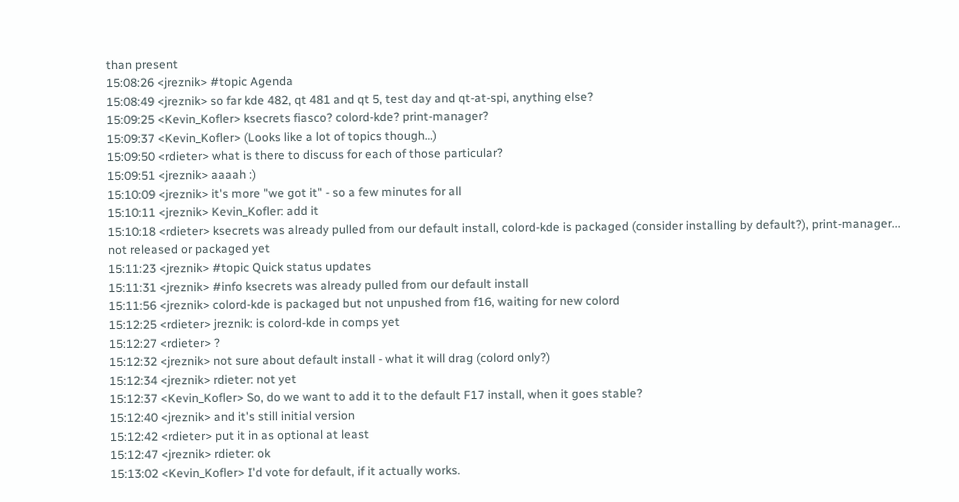than present
15:08:26 <jreznik> #topic Agenda
15:08:49 <jreznik> so far kde 482, qt 481 and qt 5, test day and qt-at-spi, anything else?
15:09:25 <Kevin_Kofler> ksecrets fiasco? colord-kde? print-manager?
15:09:37 <Kevin_Kofler> (Looks like a lot of topics though…)
15:09:50 <rdieter> what is there to discuss for each of those particular?
15:09:51 <jreznik> aaaah :)
15:10:09 <jreznik> it's more "we got it" - so a few minutes for all
15:10:11 <jreznik> Kevin_Kofler: add it
15:10:18 <rdieter> ksecrets was already pulled from our default install, colord-kde is packaged (consider installing by default?), print-manager... not released or packaged yet
15:11:23 <jreznik> #topic Quick status updates
15:11:31 <jreznik> #info ksecrets was already pulled from our default install
15:11:56 <jreznik> colord-kde is packaged but not unpushed from f16, waiting for new colord
15:12:25 <rdieter> jreznik: is colord-kde in comps yet
15:12:27 <rdieter> ?
15:12:32 <jreznik> not sure about default install - what it will drag (colord only?)
15:12:34 <jreznik> rdieter: not yet
15:12:37 <Kevin_Kofler> So, do we want to add it to the default F17 install, when it goes stable?
15:12:40 <jreznik> and it's still initial version
15:12:42 <rdieter> put it in as optional at least
15:12:47 <jreznik> rdieter: ok
15:13:02 <Kevin_Kofler> I'd vote for default, if it actually works.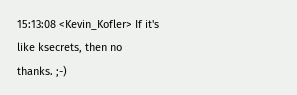15:13:08 <Kevin_Kofler> If it's like ksecrets, then no thanks. ;-)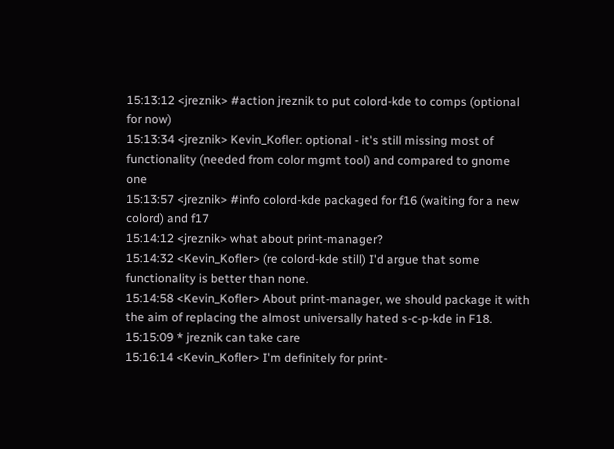15:13:12 <jreznik> #action jreznik to put colord-kde to comps (optional for now)
15:13:34 <jreznik> Kevin_Kofler: optional - it's still missing most of functionality (needed from color mgmt tool) and compared to gnome one
15:13:57 <jreznik> #info colord-kde packaged for f16 (waiting for a new colord) and f17
15:14:12 <jreznik> what about print-manager?
15:14:32 <Kevin_Kofler> (re colord-kde still) I'd argue that some functionality is better than none.
15:14:58 <Kevin_Kofler> About print-manager, we should package it with the aim of replacing the almost universally hated s-c-p-kde in F18.
15:15:09 * jreznik can take care
15:16:14 <Kevin_Kofler> I'm definitely for print-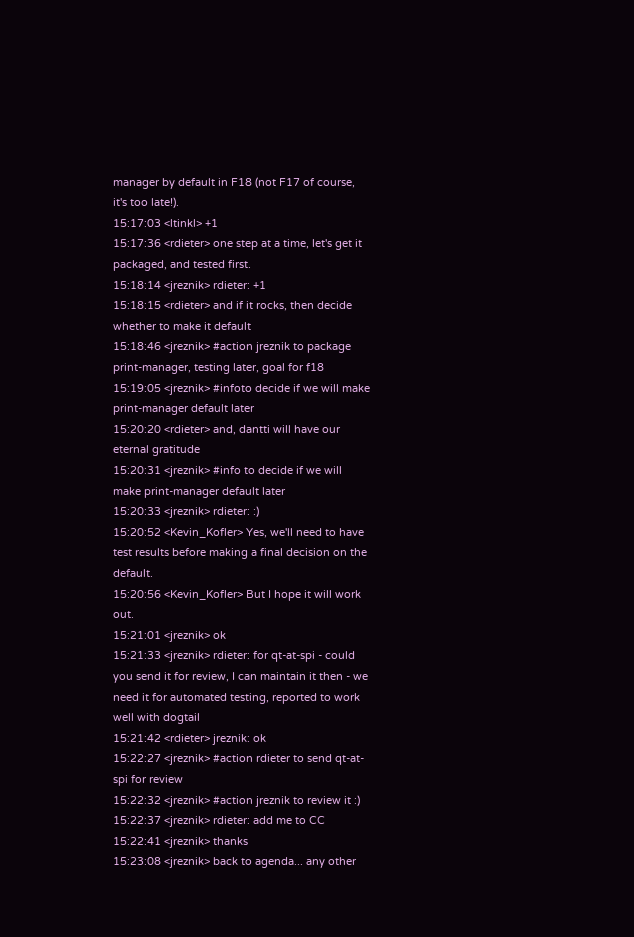manager by default in F18 (not F17 of course, it's too late!).
15:17:03 <ltinkl> +1
15:17:36 <rdieter> one step at a time, let's get it packaged, and tested first.
15:18:14 <jreznik> rdieter: +1
15:18:15 <rdieter> and if it rocks, then decide whether to make it default
15:18:46 <jreznik> #action jreznik to package print-manager, testing later, goal for f18
15:19:05 <jreznik> #infoto decide if we will make print-manager default later
15:20:20 <rdieter> and, dantti will have our eternal gratitude
15:20:31 <jreznik> #info to decide if we will make print-manager default later
15:20:33 <jreznik> rdieter: :)
15:20:52 <Kevin_Kofler> Yes, we'll need to have test results before making a final decision on the default.
15:20:56 <Kevin_Kofler> But I hope it will work out.
15:21:01 <jreznik> ok
15:21:33 <jreznik> rdieter: for qt-at-spi - could you send it for review, I can maintain it then - we need it for automated testing, reported to work well with dogtail
15:21:42 <rdieter> jreznik: ok
15:22:27 <jreznik> #action rdieter to send qt-at-spi for review
15:22:32 <jreznik> #action jreznik to review it :)
15:22:37 <jreznik> rdieter: add me to CC
15:22:41 <jreznik> thanks
15:23:08 <jreznik> back to agenda... any other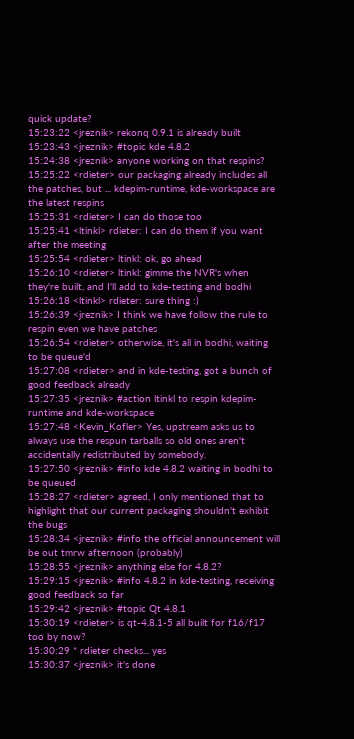quick update?
15:23:22 <jreznik> rekonq 0.9.1 is already built
15:23:43 <jreznik> #topic kde 4.8.2
15:24:38 <jreznik> anyone working on that respins?
15:25:22 <rdieter> our packaging already includes all the patches, but ... kdepim-runtime, kde-workspace are the latest respins
15:25:31 <rdieter> I can do those too
15:25:41 <ltinkl> rdieter: I can do them if you want after the meeting
15:25:54 <rdieter> ltinkl: ok, go ahead
15:26:10 <rdieter> ltinkl: gimme the NVR's when they're built, and I'll add to kde-testing and bodhi
15:26:18 <ltinkl> rdieter: sure thing :)
15:26:39 <jreznik> I think we have follow the rule to respin even we have patches
15:26:54 <rdieter> otherwise, it's all in bodhi, waiting to be queue'd
15:27:08 <rdieter> and in kde-testing, got a bunch of good feedback already
15:27:35 <jreznik> #action ltinkl to respin kdepim-runtime and kde-workspace
15:27:48 <Kevin_Kofler> Yes, upstream asks us to always use the respun tarballs so old ones aren't accidentally redistributed by somebody.
15:27:50 <jreznik> #info kde 4.8.2 waiting in bodhi to be queued
15:28:27 <rdieter> agreed, I only mentioned that to highlight that our current packaging shouldn't exhibit the bugs
15:28:34 <jreznik> #info the official announcement will be out tmrw afternoon (probably)
15:28:55 <jreznik> anything else for 4.8.2?
15:29:15 <jreznik> #info 4.8.2 in kde-testing, receiving good feedback so far
15:29:42 <jreznik> #topic Qt 4.8.1
15:30:19 <rdieter> is qt-4.8.1-5 all built for f16/f17 too by now?
15:30:29 * rdieter checks... yes
15:30:37 <jreznik> it's done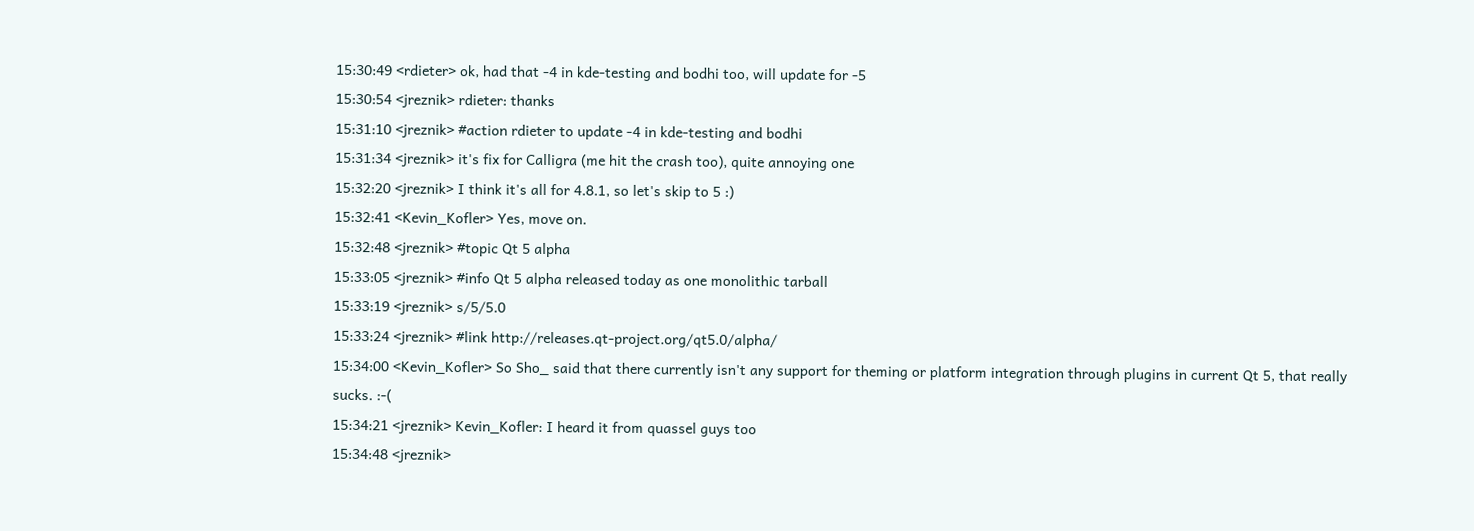15:30:49 <rdieter> ok, had that -4 in kde-testing and bodhi too, will update for -5
15:30:54 <jreznik> rdieter: thanks
15:31:10 <jreznik> #action rdieter to update -4 in kde-testing and bodhi
15:31:34 <jreznik> it's fix for Calligra (me hit the crash too), quite annoying one
15:32:20 <jreznik> I think it's all for 4.8.1, so let's skip to 5 :)
15:32:41 <Kevin_Kofler> Yes, move on.
15:32:48 <jreznik> #topic Qt 5 alpha
15:33:05 <jreznik> #info Qt 5 alpha released today as one monolithic tarball
15:33:19 <jreznik> s/5/5.0
15:33:24 <jreznik> #link http://releases.qt-project.org/qt5.0/alpha/
15:34:00 <Kevin_Kofler> So Sho_ said that there currently isn't any support for theming or platform integration through plugins in current Qt 5, that really sucks. :-(
15:34:21 <jreznik> Kevin_Kofler: I heard it from quassel guys too
15:34:48 <jreznik>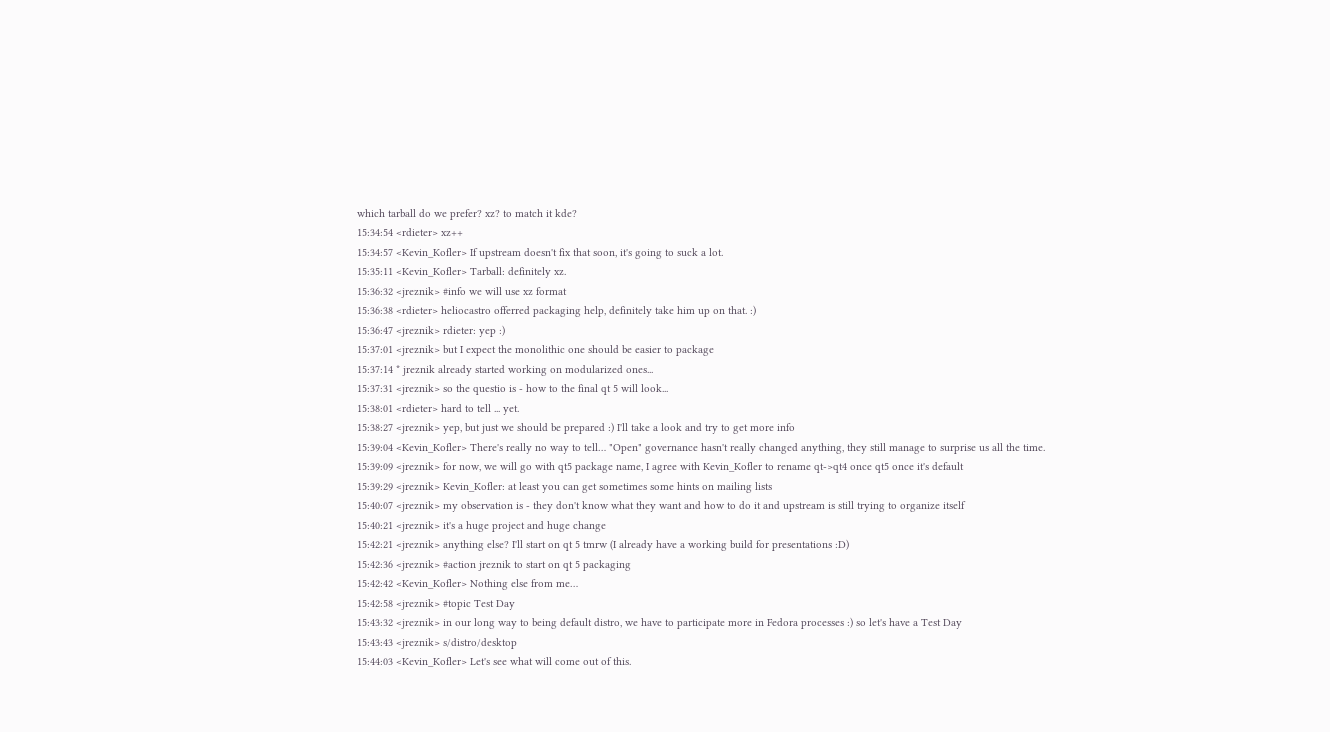which tarball do we prefer? xz? to match it kde?
15:34:54 <rdieter> xz++
15:34:57 <Kevin_Kofler> If upstream doesn't fix that soon, it's going to suck a lot.
15:35:11 <Kevin_Kofler> Tarball: definitely xz.
15:36:32 <jreznik> #info we will use xz format
15:36:38 <rdieter> heliocastro offerred packaging help, definitely take him up on that. :)
15:36:47 <jreznik> rdieter: yep :)
15:37:01 <jreznik> but I expect the monolithic one should be easier to package
15:37:14 * jreznik already started working on modularized ones...
15:37:31 <jreznik> so the questio is - how to the final qt 5 will look...
15:38:01 <rdieter> hard to tell ... yet.
15:38:27 <jreznik> yep, but just we should be prepared :) I'll take a look and try to get more info
15:39:04 <Kevin_Kofler> There's really no way to tell… "Open" governance hasn't really changed anything, they still manage to surprise us all the time.
15:39:09 <jreznik> for now, we will go with qt5 package name, I agree with Kevin_Kofler to rename qt->qt4 once qt5 once it's default
15:39:29 <jreznik> Kevin_Kofler: at least you can get sometimes some hints on mailing lists
15:40:07 <jreznik> my observation is - they don't know what they want and how to do it and upstream is still trying to organize itself
15:40:21 <jreznik> it's a huge project and huge change
15:42:21 <jreznik> anything else? I'll start on qt 5 tmrw (I already have a working build for presentations :D)
15:42:36 <jreznik> #action jreznik to start on qt 5 packaging
15:42:42 <Kevin_Kofler> Nothing else from me…
15:42:58 <jreznik> #topic Test Day
15:43:32 <jreznik> in our long way to being default distro, we have to participate more in Fedora processes :) so let's have a Test Day
15:43:43 <jreznik> s/distro/desktop
15:44:03 <Kevin_Kofler> Let's see what will come out of this.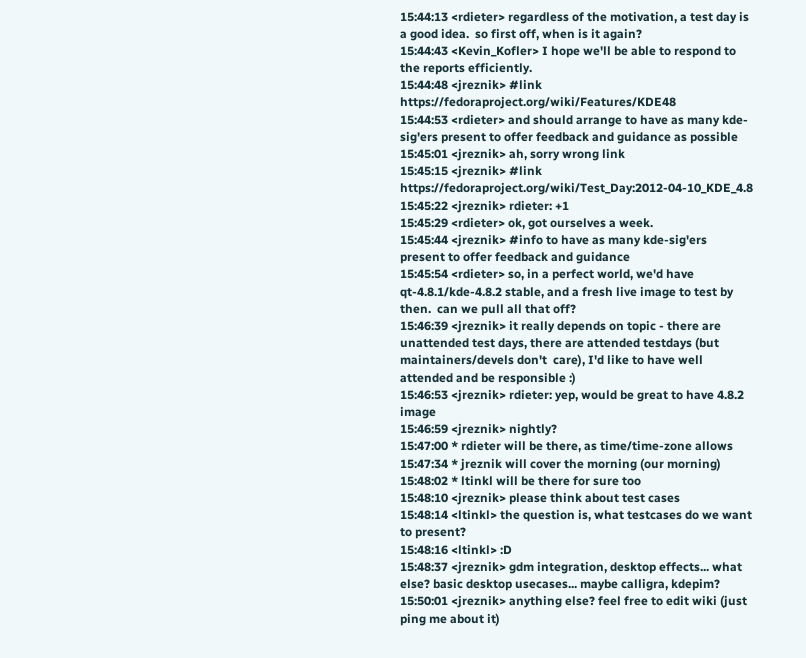15:44:13 <rdieter> regardless of the motivation, a test day is a good idea.  so first off, when is it again?
15:44:43 <Kevin_Kofler> I hope we'll be able to respond to the reports efficiently.
15:44:48 <jreznik> #link https://fedoraproject.org/wiki/Features/KDE48
15:44:53 <rdieter> and should arrange to have as many kde-sig'ers present to offer feedback and guidance as possible
15:45:01 <jreznik> ah, sorry wrong link
15:45:15 <jreznik> #link https://fedoraproject.org/wiki/Test_Day:2012-04-10_KDE_4.8
15:45:22 <jreznik> rdieter: +1
15:45:29 <rdieter> ok, got ourselves a week.
15:45:44 <jreznik> #info to have as many kde-sig'ers present to offer feedback and guidance
15:45:54 <rdieter> so, in a perfect world, we'd have qt-4.8.1/kde-4.8.2 stable, and a fresh live image to test by then.  can we pull all that off?
15:46:39 <jreznik> it really depends on topic - there are unattended test days, there are attended testdays (but maintainers/devels don't  care), I'd like to have well attended and be responsible :)
15:46:53 <jreznik> rdieter: yep, would be great to have 4.8.2 image
15:46:59 <jreznik> nightly?
15:47:00 * rdieter will be there, as time/time-zone allows
15:47:34 * jreznik will cover the morning (our morning)
15:48:02 * ltinkl will be there for sure too
15:48:10 <jreznik> please think about test cases
15:48:14 <ltinkl> the question is, what testcases do we want to present?
15:48:16 <ltinkl> :D
15:48:37 <jreznik> gdm integration, desktop effects... what else? basic desktop usecases... maybe calligra, kdepim?
15:50:01 <jreznik> anything else? feel free to edit wiki (just ping me about it)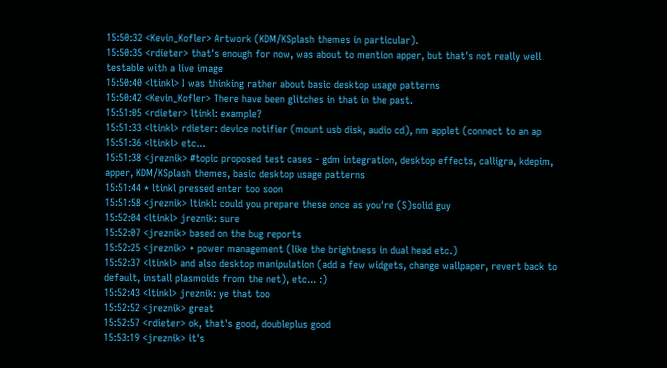15:50:32 <Kevin_Kofler> Artwork (KDM/KSplash themes in particular).
15:50:35 <rdieter> that's enough for now, was about to mention apper, but that's not really well testable with a live image
15:50:40 <ltinkl> I was thinking rather about basic desktop usage patterns
15:50:42 <Kevin_Kofler> There have been glitches in that in the past.
15:51:05 <rdieter> ltinkl: example?
15:51:33 <ltinkl> rdieter: device notifier (mount usb disk, audio cd), nm applet (connect to an ap
15:51:36 <ltinkl> etc...
15:51:38 <jreznik> #topic proposed test cases - gdm integration, desktop effects, calligra, kdepim, apper, KDM/KSplash themes, basic desktop usage patterns
15:51:44 * ltinkl pressed enter too soon
15:51:58 <jreznik> ltinkl: could you prepare these once as you're (S)solid guy
15:52:04 <ltinkl> jreznik: sure
15:52:07 <jreznik> based on the bug reports
15:52:25 <jreznik> + power management (like the brightness in dual head etc.)
15:52:37 <ltinkl> and also desktop manipulation (add a few widgets, change wallpaper, revert back to default, install plasmoids from the net), etc... :)
15:52:43 <ltinkl> jreznik: ye that too
15:52:52 <jreznik> great
15:52:57 <rdieter> ok, that's good, doubleplus good
15:53:19 <jreznik> it's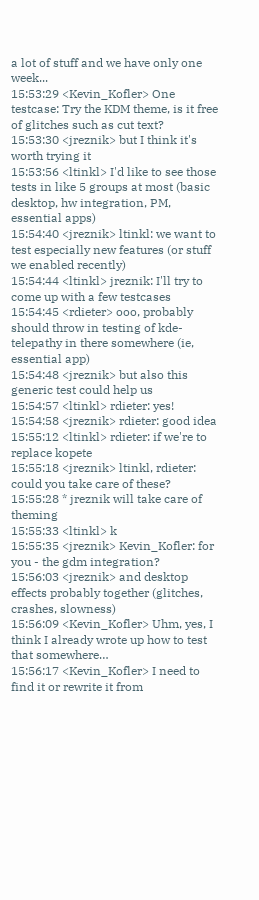a lot of stuff and we have only one week...
15:53:29 <Kevin_Kofler> One testcase: Try the KDM theme, is it free of glitches such as cut text?
15:53:30 <jreznik> but I think it's worth trying it
15:53:56 <ltinkl> I'd like to see those tests in like 5 groups at most (basic desktop, hw integration, PM, essential apps)
15:54:40 <jreznik> ltinkl: we want to test especially new features (or stuff we enabled recently)
15:54:44 <ltinkl> jreznik: I'll try to come up with a few testcases
15:54:45 <rdieter> ooo, probably should throw in testing of kde-telepathy in there somewhere (ie, essential app)
15:54:48 <jreznik> but also this generic test could help us
15:54:57 <ltinkl> rdieter: yes!
15:54:58 <jreznik> rdieter: good idea
15:55:12 <ltinkl> rdieter: if we're to replace kopete
15:55:18 <jreznik> ltinkl, rdieter: could you take care of these?
15:55:28 * jreznik will take care of theming
15:55:33 <ltinkl> k
15:55:35 <jreznik> Kevin_Kofler: for you - the gdm integration?
15:56:03 <jreznik> and desktop effects probably together (glitches, crashes, slowness)
15:56:09 <Kevin_Kofler> Uhm, yes, I think I already wrote up how to test that somewhere…
15:56:17 <Kevin_Kofler> I need to find it or rewrite it from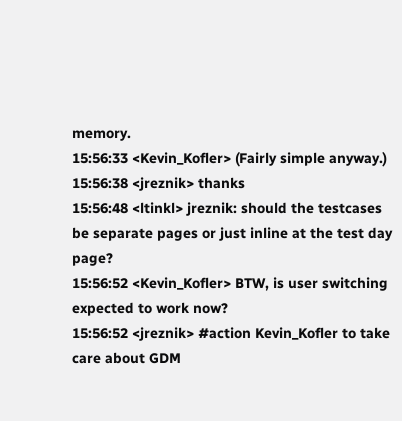memory.
15:56:33 <Kevin_Kofler> (Fairly simple anyway.)
15:56:38 <jreznik> thanks
15:56:48 <ltinkl> jreznik: should the testcases be separate pages or just inline at the test day page?
15:56:52 <Kevin_Kofler> BTW, is user switching expected to work now?
15:56:52 <jreznik> #action Kevin_Kofler to take care about GDM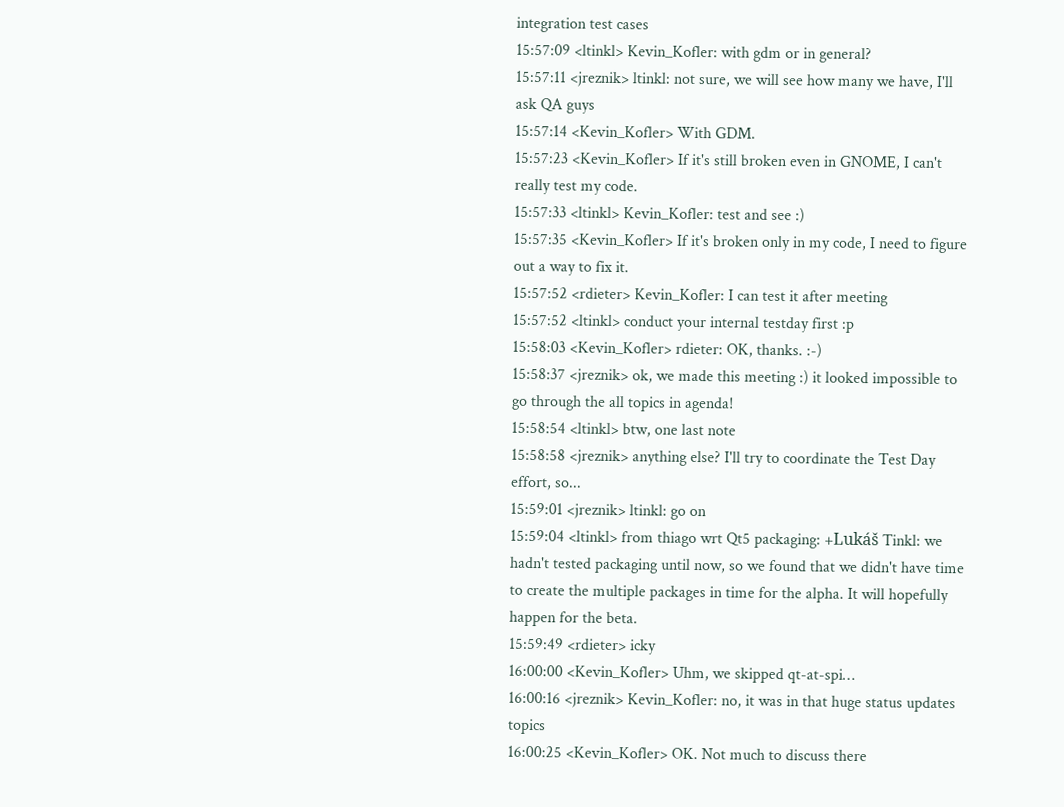integration test cases
15:57:09 <ltinkl> Kevin_Kofler: with gdm or in general?
15:57:11 <jreznik> ltinkl: not sure, we will see how many we have, I'll ask QA guys
15:57:14 <Kevin_Kofler> With GDM.
15:57:23 <Kevin_Kofler> If it's still broken even in GNOME, I can't really test my code.
15:57:33 <ltinkl> Kevin_Kofler: test and see :)
15:57:35 <Kevin_Kofler> If it's broken only in my code, I need to figure out a way to fix it.
15:57:52 <rdieter> Kevin_Kofler: I can test it after meeting
15:57:52 <ltinkl> conduct your internal testday first :p
15:58:03 <Kevin_Kofler> rdieter: OK, thanks. :-)
15:58:37 <jreznik> ok, we made this meeting :) it looked impossible to go through the all topics in agenda!
15:58:54 <ltinkl> btw, one last note
15:58:58 <jreznik> anything else? I'll try to coordinate the Test Day effort, so...
15:59:01 <jreznik> ltinkl: go on
15:59:04 <ltinkl> from thiago wrt Qt5 packaging: +Lukáš Tinkl: we hadn't tested packaging until now, so we found that we didn't have time to create the multiple packages in time for the alpha. It will hopefully happen for the beta.
15:59:49 <rdieter> icky
16:00:00 <Kevin_Kofler> Uhm, we skipped qt-at-spi…
16:00:16 <jreznik> Kevin_Kofler: no, it was in that huge status updates topics
16:00:25 <Kevin_Kofler> OK. Not much to discuss there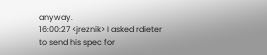anyway.
16:00:27 <jreznik> I asked rdieter to send his spec for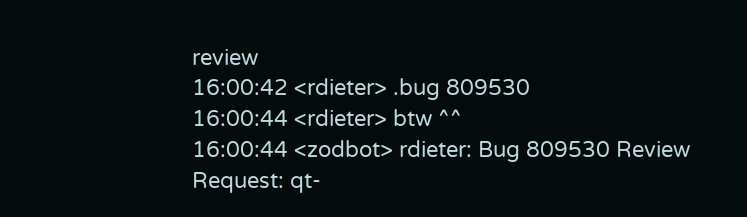review
16:00:42 <rdieter> .bug 809530
16:00:44 <rdieter> btw ^^
16:00:44 <zodbot> rdieter: Bug 809530 Review Request: qt-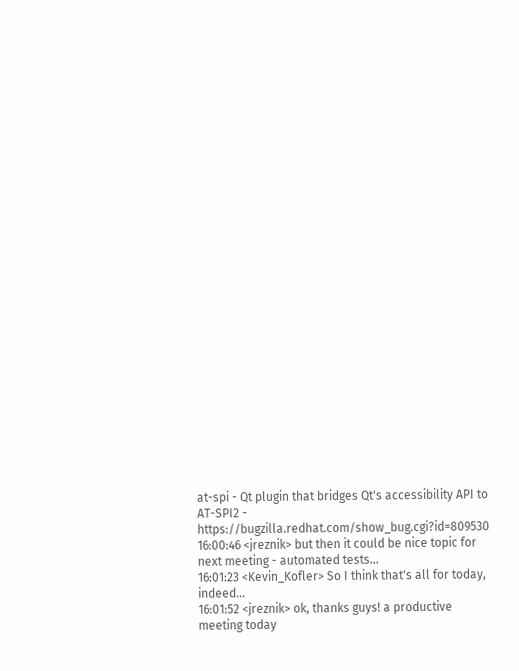at-spi - Qt plugin that bridges Qt's accessibility API to AT-SPI2 - https://bugzilla.redhat.com/show_bug.cgi?id=809530
16:00:46 <jreznik> but then it could be nice topic for next meeting - automated tests...
16:01:23 <Kevin_Kofler> So I think that's all for today, indeed…
16:01:52 <jreznik> ok, thanks guys! a productive meeting today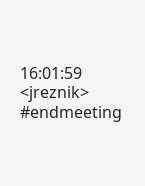16:01:59 <jreznik> #endmeeting